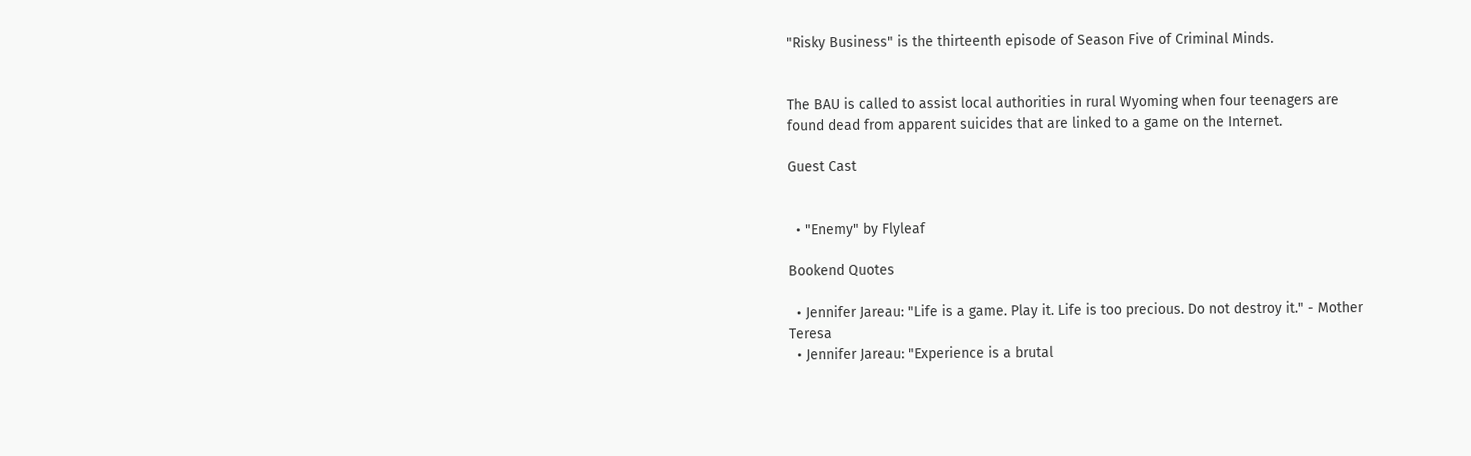"Risky Business" is the thirteenth episode of Season Five of Criminal Minds.


The BAU is called to assist local authorities in rural Wyoming when four teenagers are found dead from apparent suicides that are linked to a game on the Internet.

Guest Cast


  • "Enemy" by Flyleaf

Bookend Quotes

  • Jennifer Jareau: "Life is a game. Play it. Life is too precious. Do not destroy it." - Mother Teresa
  • Jennifer Jareau: "Experience is a brutal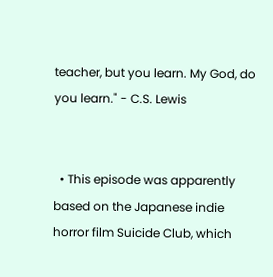teacher, but you learn. My God, do you learn." - C.S. Lewis


  • This episode was apparently based on the Japanese indie horror film Suicide Club, which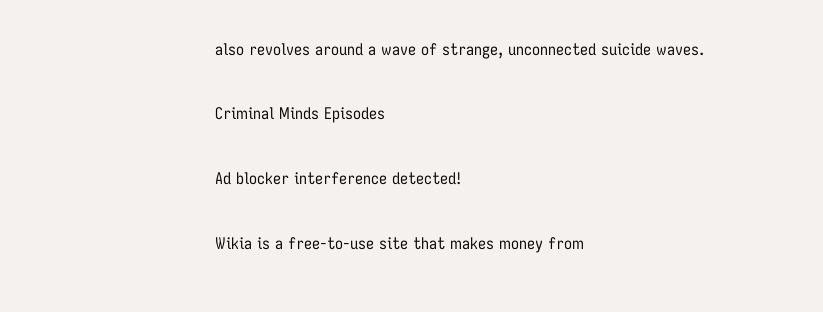also revolves around a wave of strange, unconnected suicide waves.

Criminal Minds Episodes

Ad blocker interference detected!

Wikia is a free-to-use site that makes money from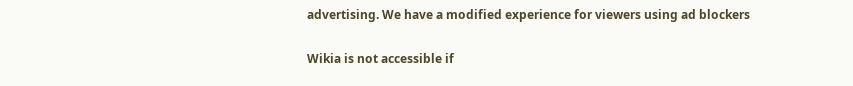advertising. We have a modified experience for viewers using ad blockers

Wikia is not accessible if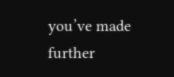you’ve made further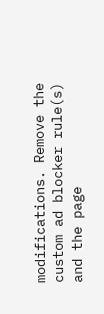modifications. Remove the custom ad blocker rule(s) and the page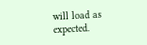will load as expected.